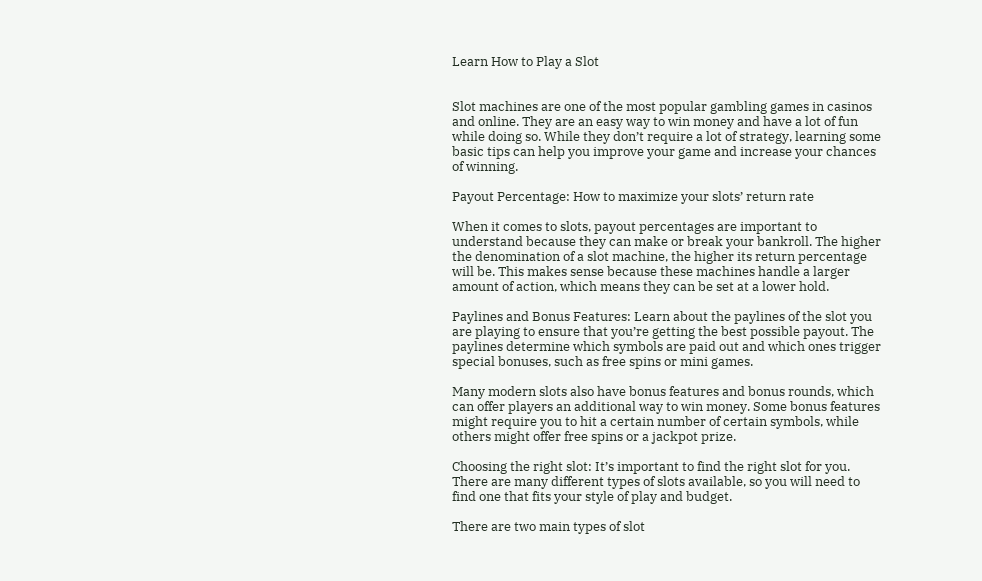Learn How to Play a Slot


Slot machines are one of the most popular gambling games in casinos and online. They are an easy way to win money and have a lot of fun while doing so. While they don’t require a lot of strategy, learning some basic tips can help you improve your game and increase your chances of winning.

Payout Percentage: How to maximize your slots’ return rate

When it comes to slots, payout percentages are important to understand because they can make or break your bankroll. The higher the denomination of a slot machine, the higher its return percentage will be. This makes sense because these machines handle a larger amount of action, which means they can be set at a lower hold.

Paylines and Bonus Features: Learn about the paylines of the slot you are playing to ensure that you’re getting the best possible payout. The paylines determine which symbols are paid out and which ones trigger special bonuses, such as free spins or mini games.

Many modern slots also have bonus features and bonus rounds, which can offer players an additional way to win money. Some bonus features might require you to hit a certain number of certain symbols, while others might offer free spins or a jackpot prize.

Choosing the right slot: It’s important to find the right slot for you. There are many different types of slots available, so you will need to find one that fits your style of play and budget.

There are two main types of slot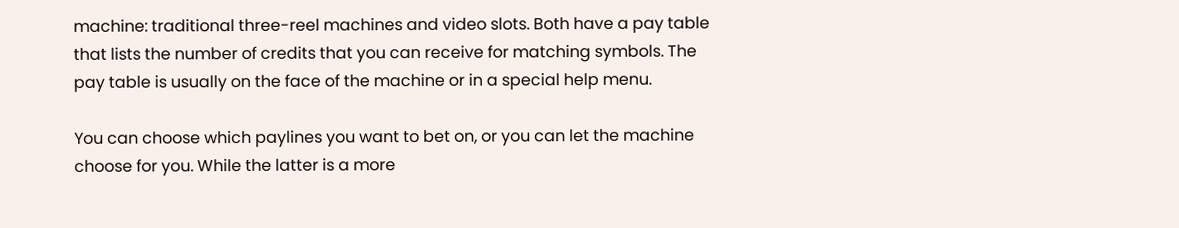machine: traditional three-reel machines and video slots. Both have a pay table that lists the number of credits that you can receive for matching symbols. The pay table is usually on the face of the machine or in a special help menu.

You can choose which paylines you want to bet on, or you can let the machine choose for you. While the latter is a more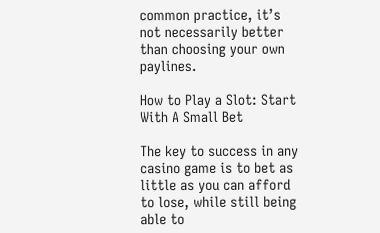common practice, it’s not necessarily better than choosing your own paylines.

How to Play a Slot: Start With A Small Bet

The key to success in any casino game is to bet as little as you can afford to lose, while still being able to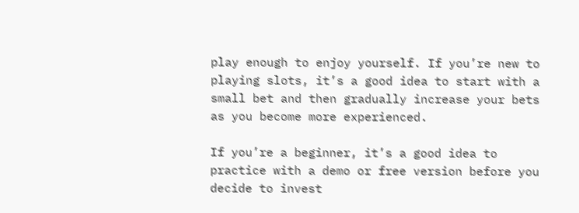play enough to enjoy yourself. If you’re new to playing slots, it’s a good idea to start with a small bet and then gradually increase your bets as you become more experienced.

If you’re a beginner, it’s a good idea to practice with a demo or free version before you decide to invest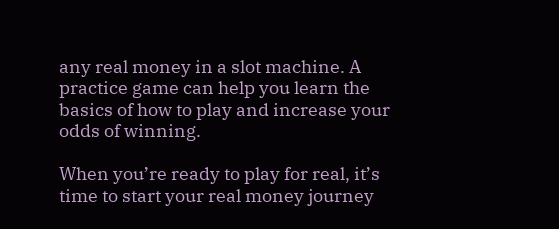any real money in a slot machine. A practice game can help you learn the basics of how to play and increase your odds of winning.

When you’re ready to play for real, it’s time to start your real money journey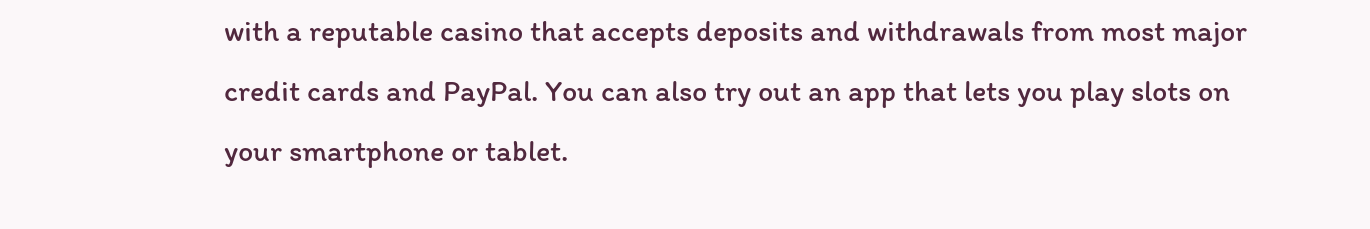with a reputable casino that accepts deposits and withdrawals from most major credit cards and PayPal. You can also try out an app that lets you play slots on your smartphone or tablet.